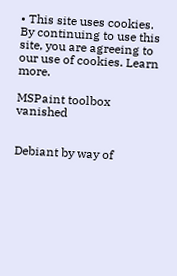• This site uses cookies. By continuing to use this site, you are agreeing to our use of cookies. Learn more.

MSPaint toolbox vanished


Debiant by way of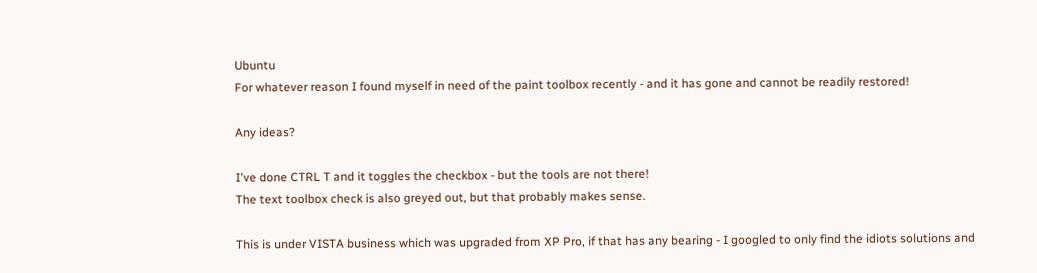Ubuntu
For whatever reason I found myself in need of the paint toolbox recently - and it has gone and cannot be readily restored!

Any ideas?

I've done CTRL T and it toggles the checkbox - but the tools are not there!
The text toolbox check is also greyed out, but that probably makes sense.

This is under VISTA business which was upgraded from XP Pro, if that has any bearing - I googled to only find the idiots solutions and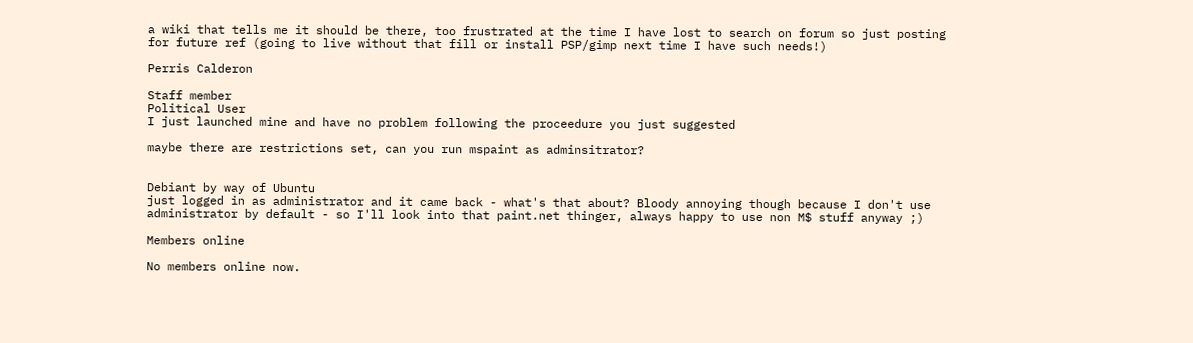a wiki that tells me it should be there, too frustrated at the time I have lost to search on forum so just posting for future ref (going to live without that fill or install PSP/gimp next time I have such needs!)

Perris Calderon

Staff member
Political User
I just launched mine and have no problem following the proceedure you just suggested

maybe there are restrictions set, can you run mspaint as adminsitrator?


Debiant by way of Ubuntu
just logged in as administrator and it came back - what's that about? Bloody annoying though because I don't use administrator by default - so I'll look into that paint.net thinger, always happy to use non M$ stuff anyway ;)

Members online

No members online now.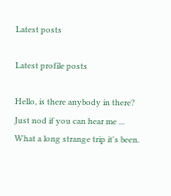Latest posts

Latest profile posts

Hello, is there anybody in there? Just nod if you can hear me ...
What a long strange trip it's been.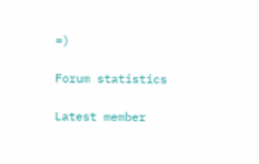=)

Forum statistics

Latest member